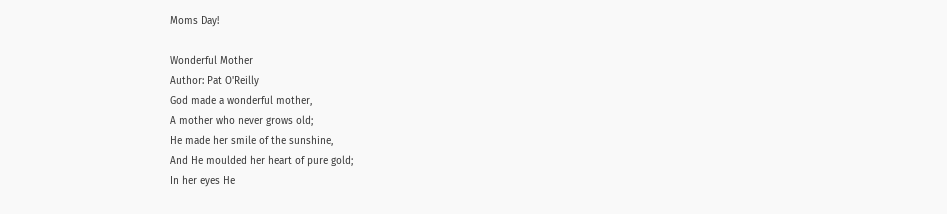Moms Day!

Wonderful Mother
Author: Pat O'Reilly
God made a wonderful mother,
A mother who never grows old;
He made her smile of the sunshine,
And He moulded her heart of pure gold;
In her eyes He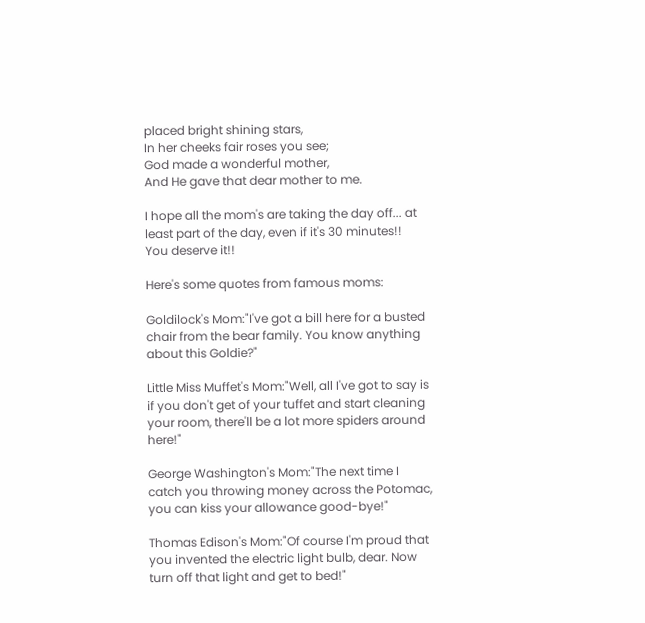placed bright shining stars,
In her cheeks fair roses you see;
God made a wonderful mother,
And He gave that dear mother to me.

I hope all the mom's are taking the day off... at least part of the day, even if it's 30 minutes!!
You deserve it!!

Here's some quotes from famous moms:

Goldilock's Mom:"I've got a bill here for a busted chair from the bear family. You know anything about this Goldie?"

Little Miss Muffet's Mom:"Well, all I've got to say is if you don't get of your tuffet and start cleaning your room, there'll be a lot more spiders around here!"

George Washington's Mom:"The next time I catch you throwing money across the Potomac, you can kiss your allowance good-bye!"

Thomas Edison's Mom:"Of course I'm proud that you invented the electric light bulb, dear. Now turn off that light and get to bed!"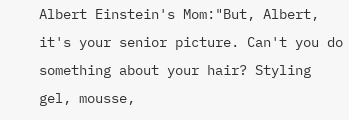Albert Einstein's Mom:"But, Albert, it's your senior picture. Can't you do something about your hair? Styling gel, mousse,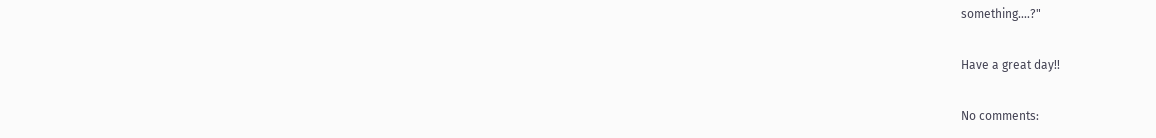something....?"

Have a great day!!

No comments: